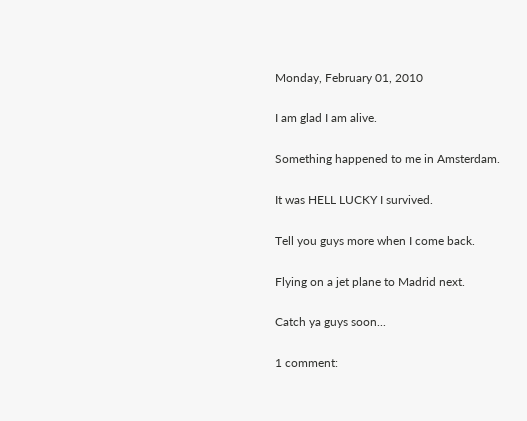Monday, February 01, 2010

I am glad I am alive.

Something happened to me in Amsterdam.

It was HELL LUCKY I survived.

Tell you guys more when I come back.

Flying on a jet plane to Madrid next.

Catch ya guys soon...

1 comment: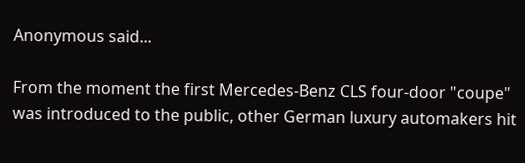Anonymous said...

From the moment the first Mercedes-Benz CLS four-door "coupe" was introduced to the public, other German luxury automakers hit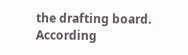the drafting board. According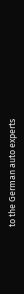to the German auto experts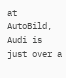at AutoBild, Audi is just over a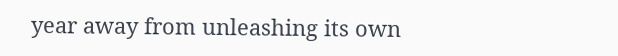year away from unleashing its own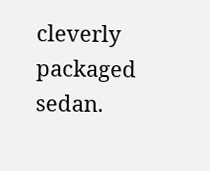cleverly packaged sedan.